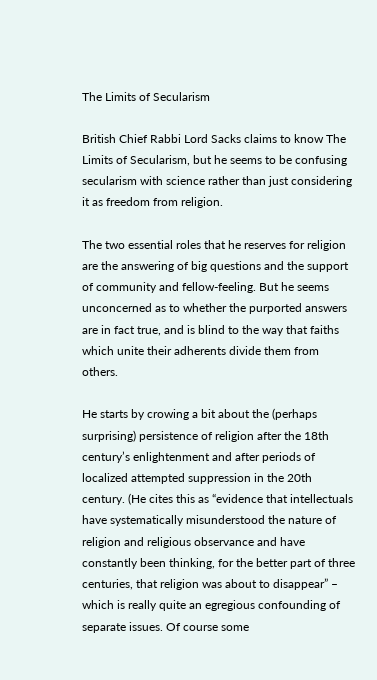The Limits of Secularism

British Chief Rabbi Lord Sacks claims to know The Limits of Secularism, but he seems to be confusing secularism with science rather than just considering it as freedom from religion.

The two essential roles that he reserves for religion are the answering of big questions and the support of community and fellow-feeling. But he seems unconcerned as to whether the purported answers are in fact true, and is blind to the way that faiths which unite their adherents divide them from others.

He starts by crowing a bit about the (perhaps surprising) persistence of religion after the 18th century’s enlightenment and after periods of localized attempted suppression in the 20th century. (He cites this as “evidence that intellectuals have systematically misunderstood the nature of religion and religious observance and have constantly been thinking, for the better part of three centuries, that religion was about to disappear” – which is really quite an egregious confounding of separate issues. Of course some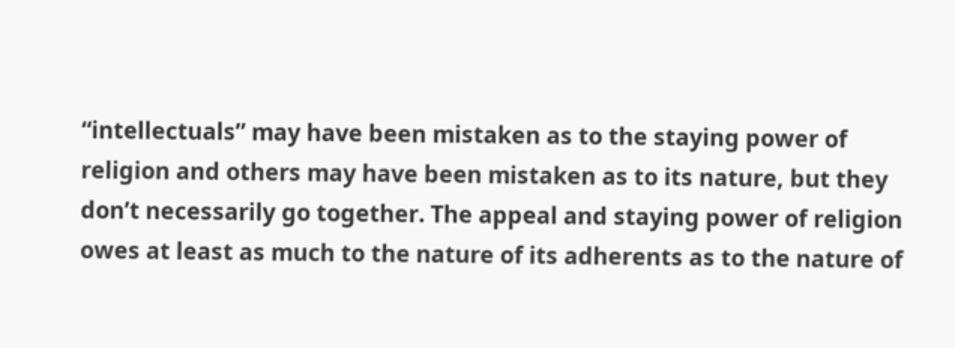“intellectuals” may have been mistaken as to the staying power of religion and others may have been mistaken as to its nature, but they don’t necessarily go together. The appeal and staying power of religion owes at least as much to the nature of its adherents as to the nature of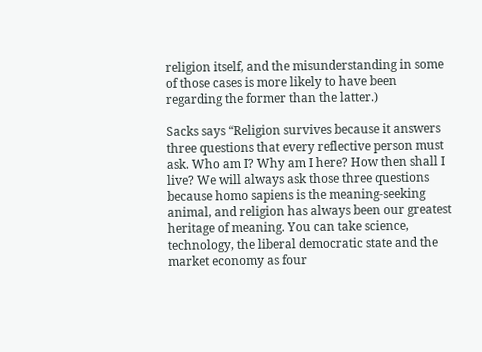religion itself, and the misunderstanding in some of those cases is more likely to have been regarding the former than the latter.)

Sacks says “Religion survives because it answers three questions that every reflective person must ask. Who am I? Why am I here? How then shall I live? We will always ask those three questions because homo sapiens is the meaning-seeking animal, and religion has always been our greatest heritage of meaning. You can take science, technology, the liberal democratic state and the market economy as four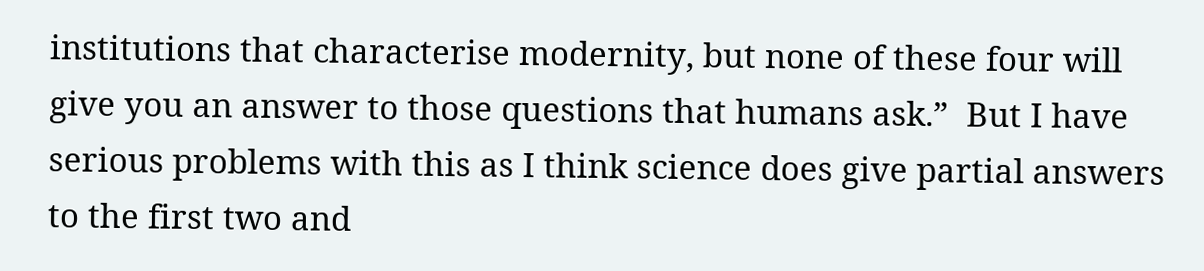institutions that characterise modernity, but none of these four will give you an answer to those questions that humans ask.”  But I have serious problems with this as I think science does give partial answers to the first two and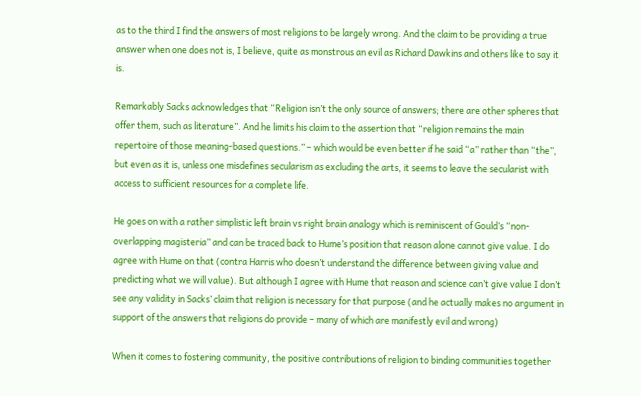as to the third I find the answers of most religions to be largely wrong. And the claim to be providing a true answer when one does not is, I believe, quite as monstrous an evil as Richard Dawkins and others like to say it is.

Remarkably Sacks acknowledges that “Religion isn’t the only source of answers; there are other spheres that offer them, such as literature”. And he limits his claim to the assertion that “religion remains the main repertoire of those meaning-based questions.” – which would be even better if he said “a” rather than “the”, but even as it is, unless one misdefines secularism as excluding the arts, it seems to leave the secularist with access to sufficient resources for a complete life.

He goes on with a rather simplistic left brain vs right brain analogy which is reminiscent of Gould’s “non-overlapping magisteria” and can be traced back to Hume’s position that reason alone cannot give value. I do agree with Hume on that (contra Harris who doesn’t understand the difference between giving value and predicting what we will value). But although I agree with Hume that reason and science can’t give value I don’t see any validity in Sacks’ claim that religion is necessary for that purpose (and he actually makes no argument in support of the answers that religions do provide – many of which are manifestly evil and wrong)

When it comes to fostering community, the positive contributions of religion to binding communities together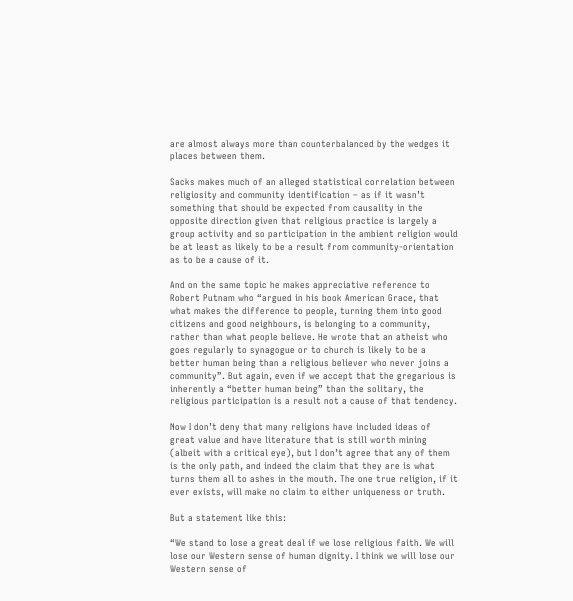are almost always more than counterbalanced by the wedges it places between them.

Sacks makes much of an alleged statistical correlation between religiosity and community identification – as if it wasn’t something that should be expected from causality in the opposite direction given that religious practice is largely a group activity and so participation in the ambient religion would be at least as likely to be a result from community-orientation as to be a cause of it.

And on the same topic he makes appreciative reference to Robert Putnam who “argued in his book American Grace, that what makes the difference to people, turning them into good citizens and good neighbours, is belonging to a community, rather than what people believe. He wrote that an atheist who goes regularly to synagogue or to church is likely to be a better human being than a religious believer who never joins a community”. But again, even if we accept that the gregarious is inherently a “better human being” than the solitary, the religious participation is a result not a cause of that tendency.

Now I don’t deny that many religions have included ideas of great value and have literature that is still worth mining (albeit with a critical eye), but I don’t agree that any of them is the only path, and indeed the claim that they are is what turns them all to ashes in the mouth. The one true religion, if it ever exists, will make no claim to either uniqueness or truth.

But a statement like this:

“We stand to lose a great deal if we lose religious faith. We will lose our Western sense of human dignity. I think we will lose our Western sense of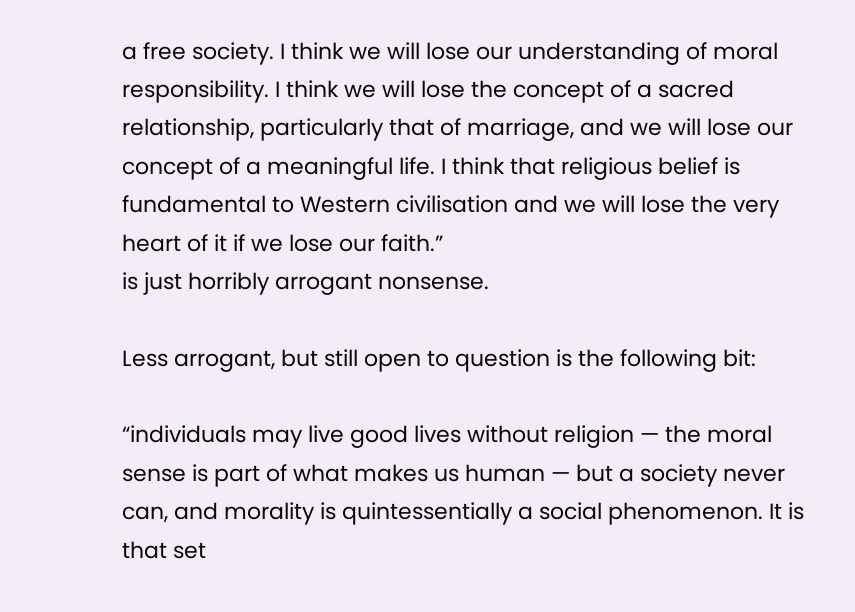a free society. I think we will lose our understanding of moral responsibility. I think we will lose the concept of a sacred relationship, particularly that of marriage, and we will lose our concept of a meaningful life. I think that religious belief is fundamental to Western civilisation and we will lose the very heart of it if we lose our faith.”
is just horribly arrogant nonsense.

Less arrogant, but still open to question is the following bit:

“individuals may live good lives without religion — the moral sense is part of what makes us human — but a society never can, and morality is quintessentially a social phenomenon. It is that set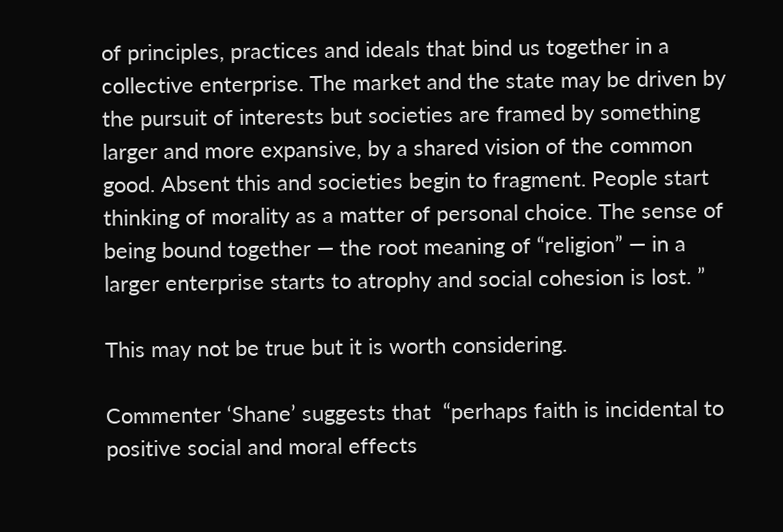of principles, practices and ideals that bind us together in a collective enterprise. The market and the state may be driven by the pursuit of interests but societies are framed by something larger and more expansive, by a shared vision of the common good. Absent this and societies begin to fragment. People start thinking of morality as a matter of personal choice. The sense of being bound together — the root meaning of “religion” — in a larger enterprise starts to atrophy and social cohesion is lost. ”

This may not be true but it is worth considering.

Commenter ‘Shane’ suggests that  “perhaps faith is incidental to positive social and moral effects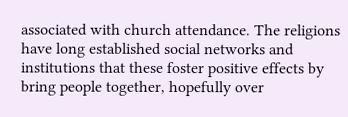associated with church attendance. The religions have long established social networks and institutions that these foster positive effects by bring people together, hopefully over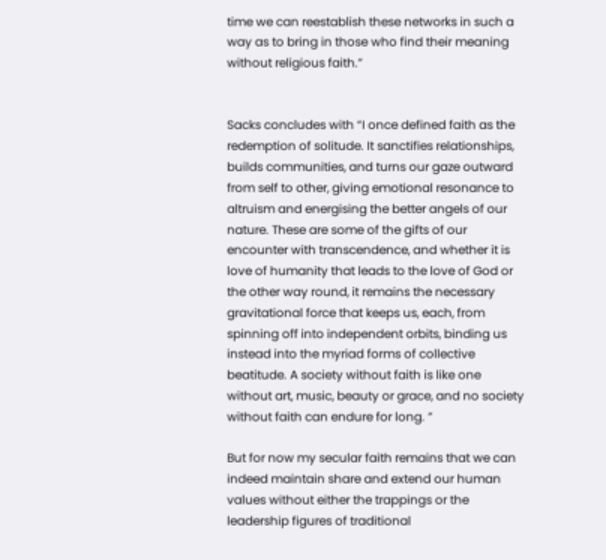time we can reestablish these networks in such a way as to bring in those who find their meaning without religious faith.”


Sacks concludes with “I once defined faith as the redemption of solitude. It sanctifies relationships, builds communities, and turns our gaze outward from self to other, giving emotional resonance to altruism and energising the better angels of our nature. These are some of the gifts of our encounter with transcendence, and whether it is love of humanity that leads to the love of God or the other way round, it remains the necessary gravitational force that keeps us, each, from spinning off into independent orbits, binding us instead into the myriad forms of collective beatitude. A society without faith is like one without art, music, beauty or grace, and no society without faith can endure for long. ”

But for now my secular faith remains that we can indeed maintain share and extend our human values without either the trappings or the leadership figures of traditional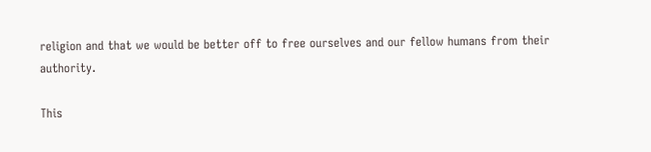religion and that we would be better off to free ourselves and our fellow humans from their authority.

This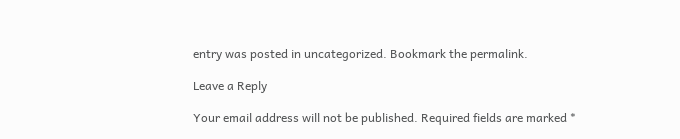entry was posted in uncategorized. Bookmark the permalink.

Leave a Reply

Your email address will not be published. Required fields are marked *